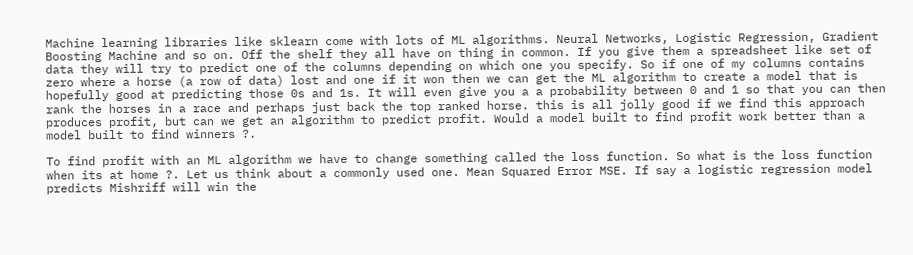Machine learning libraries like sklearn come with lots of ML algorithms. Neural Networks, Logistic Regression, Gradient Boosting Machine and so on. Off the shelf they all have on thing in common. If you give them a spreadsheet like set of data they will try to predict one of the columns depending on which one you specify. So if one of my columns contains zero where a horse (a row of data) lost and one if it won then we can get the ML algorithm to create a model that is hopefully good at predicting those 0s and 1s. It will even give you a a probability between 0 and 1 so that you can then rank the horses in a race and perhaps just back the top ranked horse. this is all jolly good if we find this approach produces profit, but can we get an algorithm to predict profit. Would a model built to find profit work better than a model built to find winners ?.

To find profit with an ML algorithm we have to change something called the loss function. So what is the loss function when its at home ?. Let us think about a commonly used one. Mean Squared Error MSE. If say a logistic regression model predicts Mishriff will win the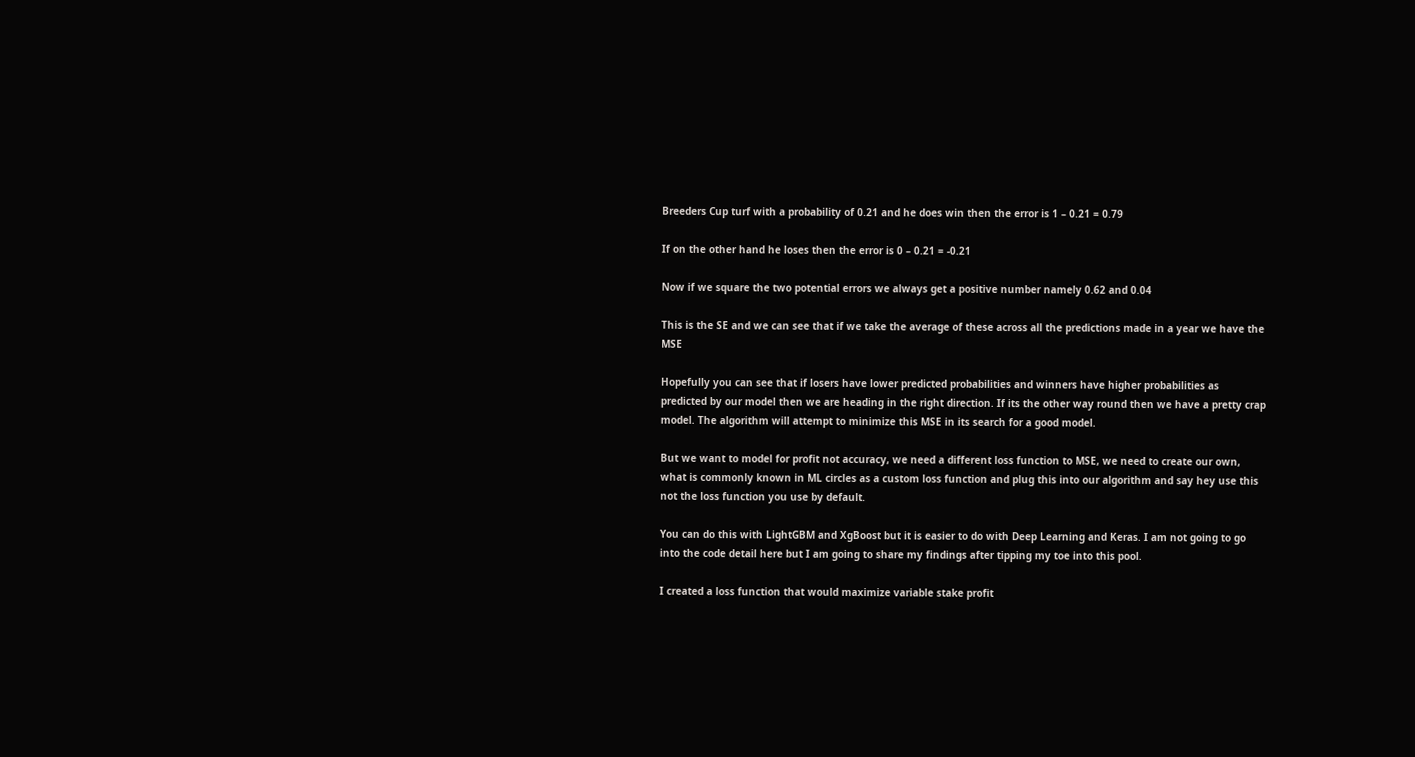Breeders Cup turf with a probability of 0.21 and he does win then the error is 1 – 0.21 = 0.79

If on the other hand he loses then the error is 0 – 0.21 = -0.21

Now if we square the two potential errors we always get a positive number namely 0.62 and 0.04

This is the SE and we can see that if we take the average of these across all the predictions made in a year we have the MSE

Hopefully you can see that if losers have lower predicted probabilities and winners have higher probabilities as predicted by our model then we are heading in the right direction. If its the other way round then we have a pretty crap model. The algorithm will attempt to minimize this MSE in its search for a good model.

But we want to model for profit not accuracy, we need a different loss function to MSE, we need to create our own, what is commonly known in ML circles as a custom loss function and plug this into our algorithm and say hey use this not the loss function you use by default.

You can do this with LightGBM and XgBoost but it is easier to do with Deep Learning and Keras. I am not going to go into the code detail here but I am going to share my findings after tipping my toe into this pool.

I created a loss function that would maximize variable stake profit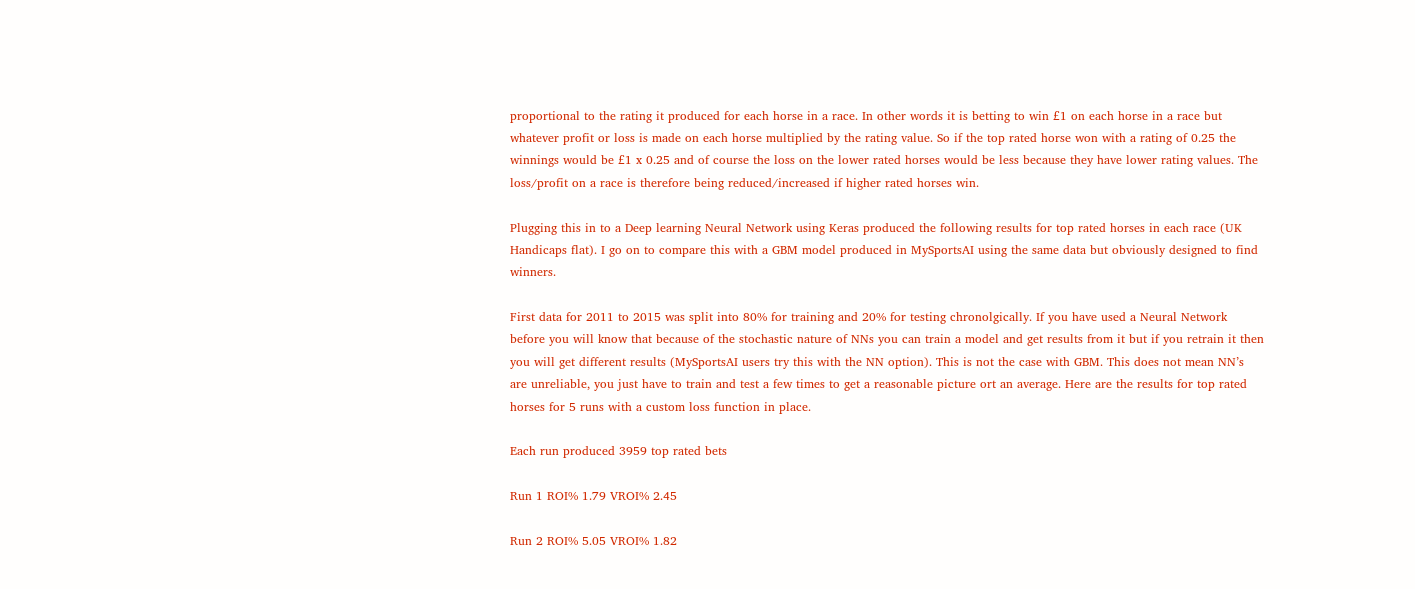proportional to the rating it produced for each horse in a race. In other words it is betting to win £1 on each horse in a race but whatever profit or loss is made on each horse multiplied by the rating value. So if the top rated horse won with a rating of 0.25 the winnings would be £1 x 0.25 and of course the loss on the lower rated horses would be less because they have lower rating values. The loss/profit on a race is therefore being reduced/increased if higher rated horses win.

Plugging this in to a Deep learning Neural Network using Keras produced the following results for top rated horses in each race (UK Handicaps flat). I go on to compare this with a GBM model produced in MySportsAI using the same data but obviously designed to find winners.

First data for 2011 to 2015 was split into 80% for training and 20% for testing chronolgically. If you have used a Neural Network before you will know that because of the stochastic nature of NNs you can train a model and get results from it but if you retrain it then you will get different results (MySportsAI users try this with the NN option). This is not the case with GBM. This does not mean NN’s are unreliable, you just have to train and test a few times to get a reasonable picture ort an average. Here are the results for top rated horses for 5 runs with a custom loss function in place.

Each run produced 3959 top rated bets

Run 1 ROI% 1.79 VROI% 2.45

Run 2 ROI% 5.05 VROI% 1.82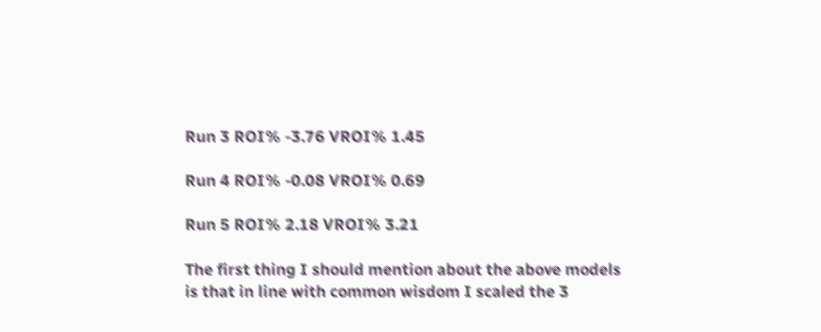Run 3 ROI% -3.76 VROI% 1.45

Run 4 ROI% -0.08 VROI% 0.69

Run 5 ROI% 2.18 VROI% 3.21

The first thing I should mention about the above models is that in line with common wisdom I scaled the 3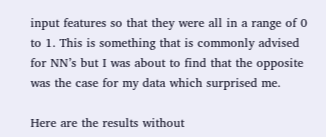input features so that they were all in a range of 0 to 1. This is something that is commonly advised for NN’s but I was about to find that the opposite was the case for my data which surprised me.

Here are the results without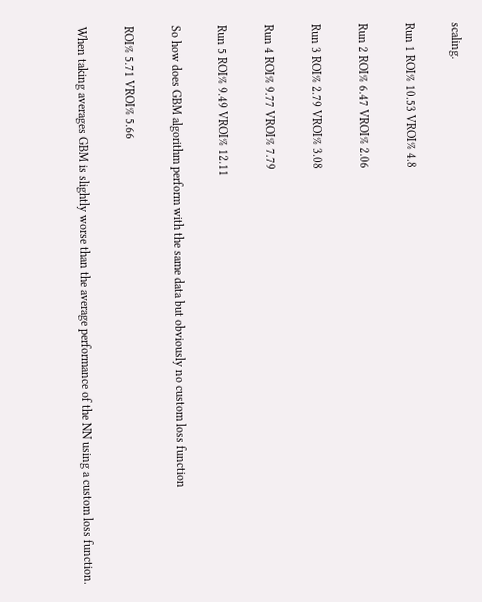scaling.

Run 1 ROI% 10.53 VROI% 4.8

Run 2 ROI% 6.47 VROI% 2.06

Run 3 ROI% 2.79 VROI% 3.08

Run 4 ROI% 9.77 VROI% 7.79

Run 5 ROI% 9.49 VROI% 12.11

So how does GBM algorithm perform with the same data but obviously no custom loss function

ROI% 5.71 VROI% 5.66

When taking averages GBM is slightly worse than the average performance of the NN using a custom loss function.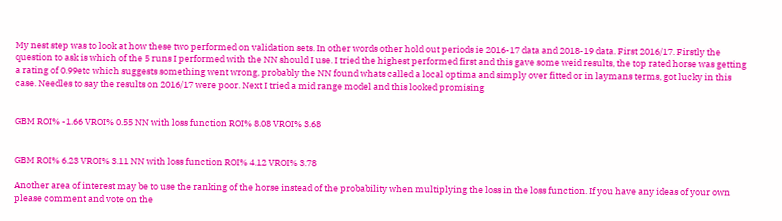My nest step was to look at how these two performed on validation sets. In other words other hold out periods ie 2016-17 data and 2018-19 data. First 2016/17. Firstly the question to ask is which of the 5 runs I performed with the NN should I use. I tried the highest performed first and this gave some weid results, the top rated horse was getting a rating of 0.99etc which suggests something went wrong, probably the NN found whats called a local optima and simply over fitted or in laymans terms, got lucky in this case. Needles to say the results on 2016/17 were poor. Next I tried a mid range model and this looked promising


GBM ROI% -1.66 VROI% 0.55 NN with loss function ROI% 8.08 VROI% 3.68


GBM ROI% 6.23 VROI% 3.11 NN with loss function ROI% 4.12 VROI% 3.78

Another area of interest may be to use the ranking of the horse instead of the probability when multiplying the loss in the loss function. If you have any ideas of your own please comment and vote on the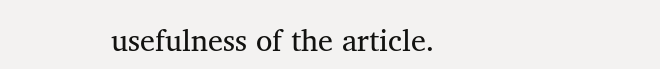usefulness of the article.